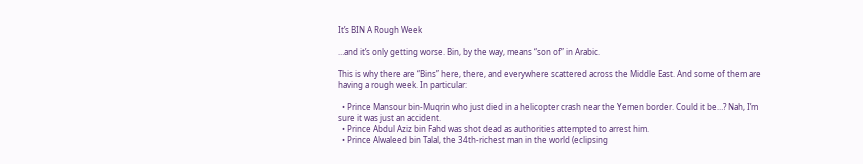It’s BIN A Rough Week

…and it’s only getting worse. Bin, by the way, means “son of” in Arabic.

This is why there are “Bins” here, there, and everywhere scattered across the Middle East. And some of them are having a rough week. In particular:

  • Prince Mansour bin-Muqrin who just died in a helicopter crash near the Yemen border. Could it be…? Nah, I’m sure it was just an accident.
  • Prince Abdul Aziz bin Fahd was shot dead as authorities attempted to arrest him.
  • Prince Alwaleed bin Talal, the 34th-richest man in the world (eclipsing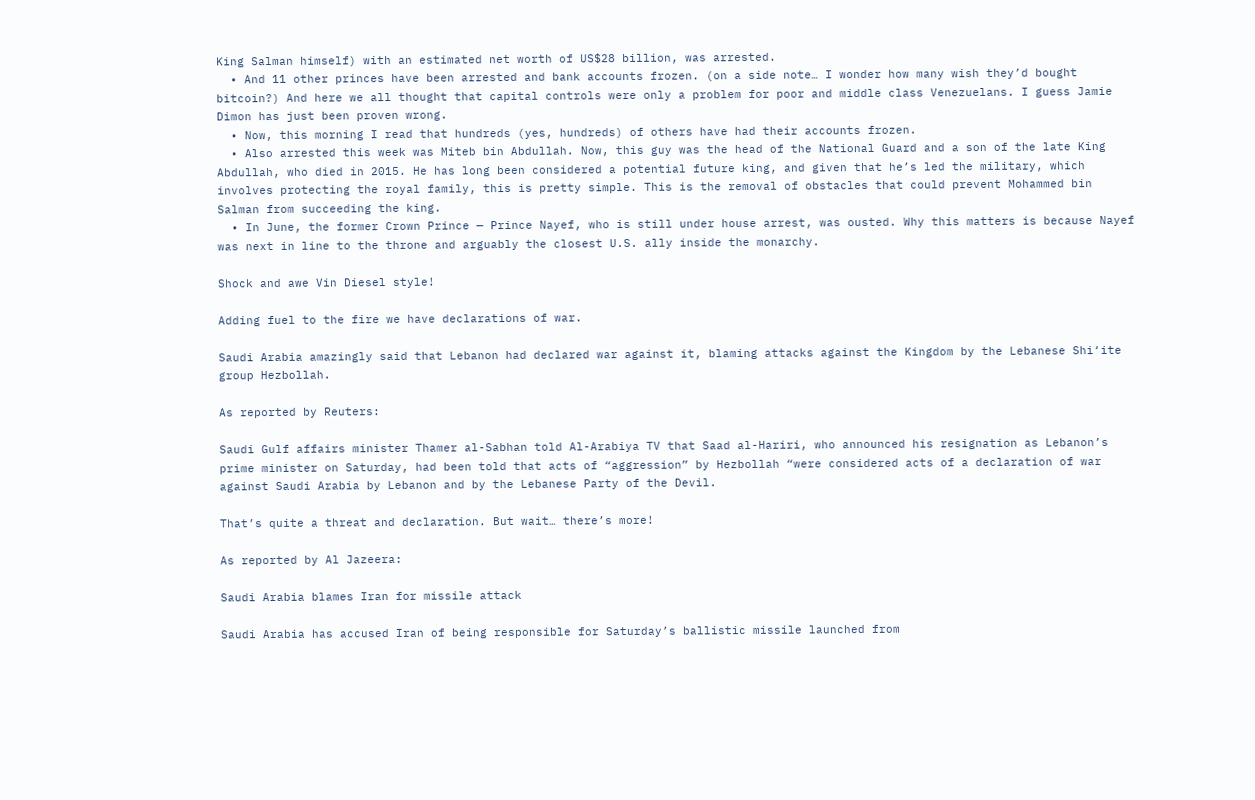King Salman himself) with an estimated net worth of US$28 billion, was arrested.
  • And 11 other princes have been arrested and bank accounts frozen. (on a side note… I wonder how many wish they’d bought bitcoin?) And here we all thought that capital controls were only a problem for poor and middle class Venezuelans. I guess Jamie Dimon has just been proven wrong.
  • Now, this morning I read that hundreds (yes, hundreds) of others have had their accounts frozen.
  • Also arrested this week was Miteb bin Abdullah. Now, this guy was the head of the National Guard and a son of the late King Abdullah, who died in 2015. He has long been considered a potential future king, and given that he’s led the military, which involves protecting the royal family, this is pretty simple. This is the removal of obstacles that could prevent Mohammed bin Salman from succeeding the king.
  • In June, the former Crown Prince — Prince Nayef, who is still under house arrest, was ousted. Why this matters is because Nayef was next in line to the throne and arguably the closest U.S. ally inside the monarchy.

Shock and awe Vin Diesel style!

Adding fuel to the fire we have declarations of war.

Saudi Arabia amazingly said that Lebanon had declared war against it, blaming attacks against the Kingdom by the Lebanese Shi‘ite group Hezbollah.

As reported by Reuters:

Saudi Gulf affairs minister Thamer al-Sabhan told Al-Arabiya TV that Saad al-Hariri, who announced his resignation as Lebanon’s prime minister on Saturday, had been told that acts of “aggression” by Hezbollah “were considered acts of a declaration of war against Saudi Arabia by Lebanon and by the Lebanese Party of the Devil.

That’s quite a threat and declaration. But wait… there’s more!

As reported by Al Jazeera:

Saudi Arabia blames Iran for missile attack

Saudi Arabia has accused Iran of being responsible for Saturday’s ballistic missile launched from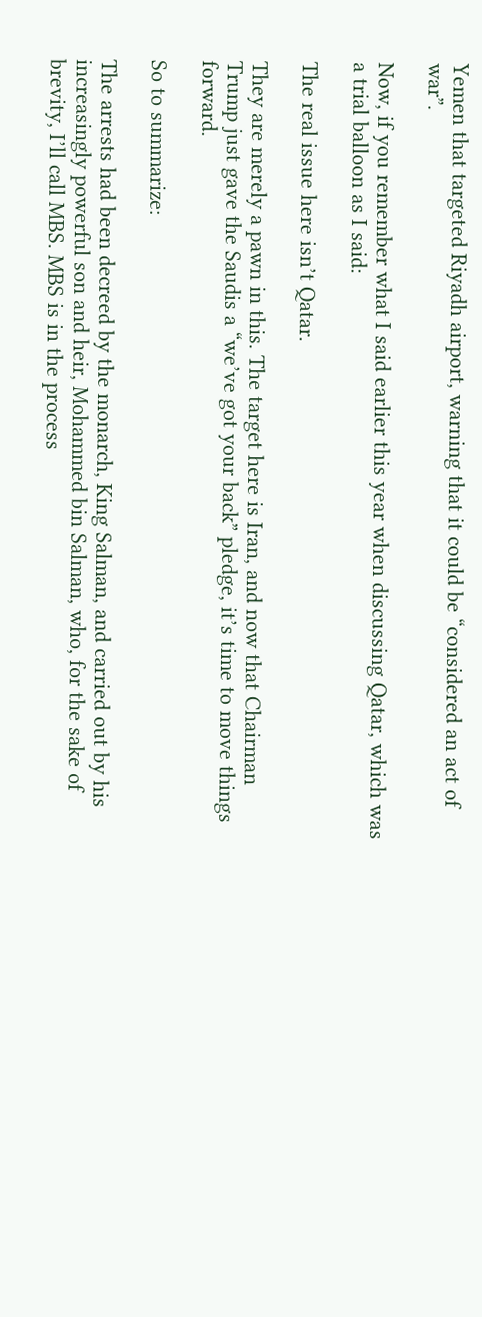Yemen that targeted Riyadh airport, warning that it could be “considered an act of war”.

Now, if you remember what I said earlier this year when discussing Qatar, which was a trial balloon as I said:

The real issue here isn’t Qatar.

They are merely a pawn in this. The target here is Iran, and now that Chairman Trump just gave the Saudis a “we’ve got your back” pledge, it’s time to move things forward.

So to summarize:

The arrests had been decreed by the monarch, King Salman, and carried out by his increasingly powerful son and heir, Mohammed bin Salman, who, for the sake of brevity, I’ll call MBS. MBS is in the process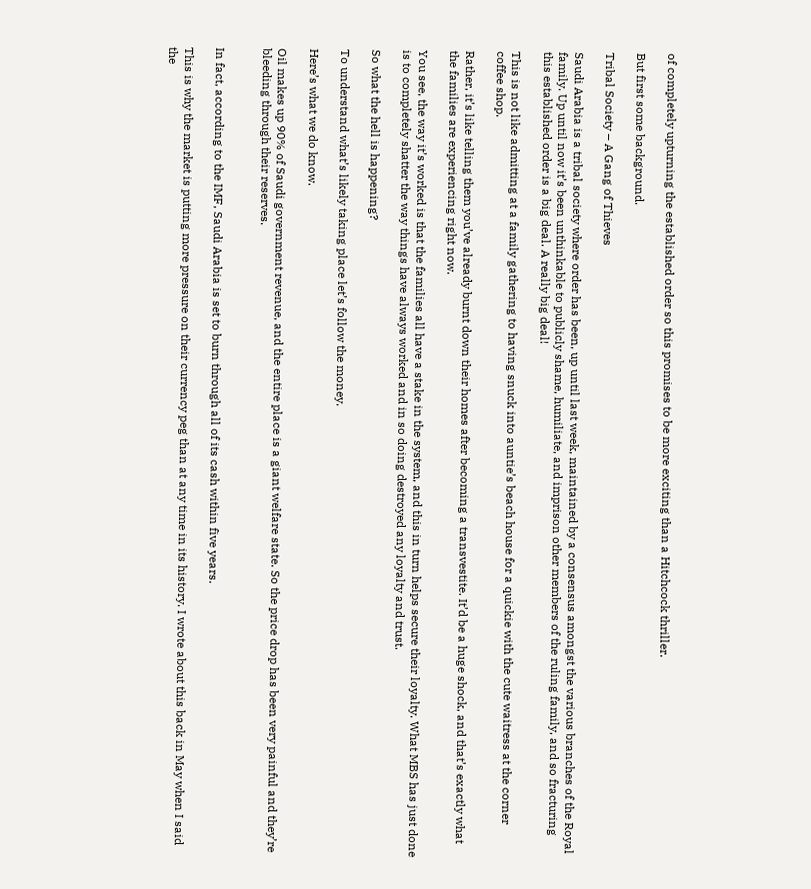of completely upturning the established order so this promises to be more exciting than a Hitchcock thriller.

But first some background.

Tribal Society – A Gang of Thieves

Saudi Arabia is a tribal society where order has been, up until last week, maintained by a consensus amongst the various branches of the Royal family. Up until now it’s been unthinkable to publicly shame, humiliate, and imprison other members of the ruling family, and so fracturing this established order is a big deal. A really big deal!

This is not like admitting at a family gathering to having snuck into auntie’s beach house for a quickie with the cute waitress at the corner coffee shop.

Rather, it’s like telling them you’ve already burnt down their homes after becoming a transvestite. It’d be a huge shock, and that’s exactly what the families are experiencing right now.

You see, the way it’s worked is that the families all have a stake in the system, and this in turn helps secure their loyalty. What MBS has just done is to completely shatter the way things have always worked and in so doing destroyed any loyalty and trust.

So what the hell is happening?

To understand what’s likely taking place let’s follow the money.

Here’s what we do know.

Oil makes up 90% of Saudi government revenue, and the entire place is a giant welfare state. So the price drop has been very painful and they’re bleeding through their reserves.


In fact, according to the IMF, Saudi Arabia is set to burn through all of its cash within five years.

This is why the market is putting more pressure on their currency peg than at any time in its history. I wrote about this back in May when I said the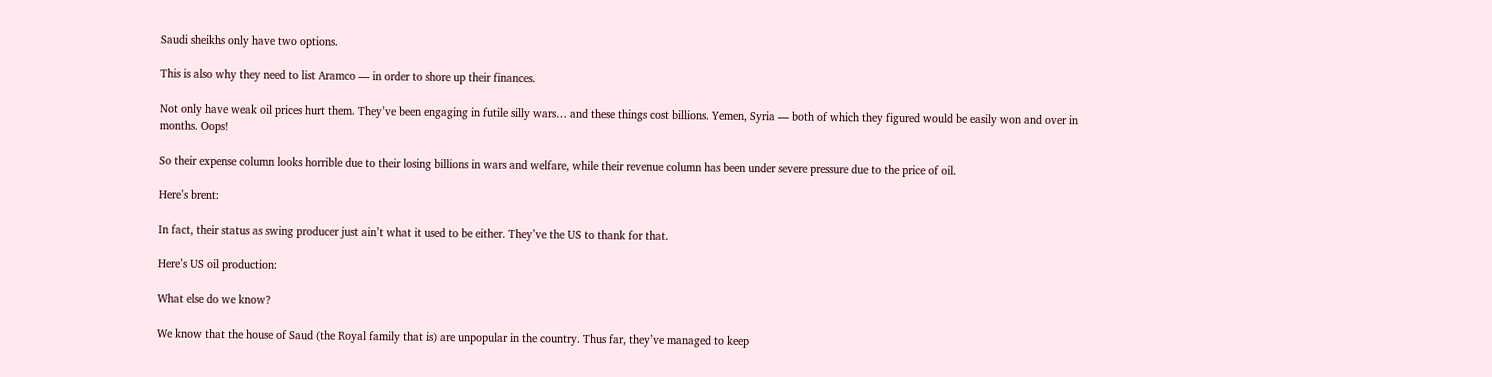Saudi sheikhs only have two options.

This is also why they need to list Aramco — in order to shore up their finances.

Not only have weak oil prices hurt them. They’ve been engaging in futile silly wars… and these things cost billions. Yemen, Syria — both of which they figured would be easily won and over in months. Oops!

So their expense column looks horrible due to their losing billions in wars and welfare, while their revenue column has been under severe pressure due to the price of oil.

Here’s brent:

In fact, their status as swing producer just ain’t what it used to be either. They’ve the US to thank for that.

Here’s US oil production:

What else do we know?

We know that the house of Saud (the Royal family that is) are unpopular in the country. Thus far, they’ve managed to keep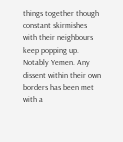things together though constant skirmishes with their neighbours keep popping up. Notably Yemen. Any dissent within their own borders has been met with a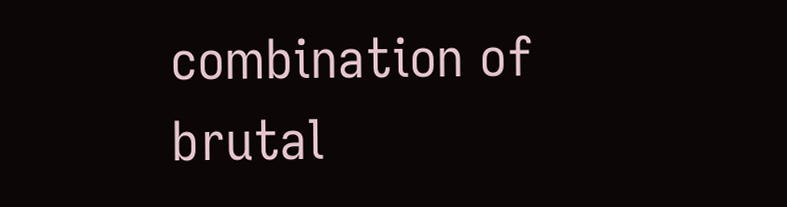combination of brutal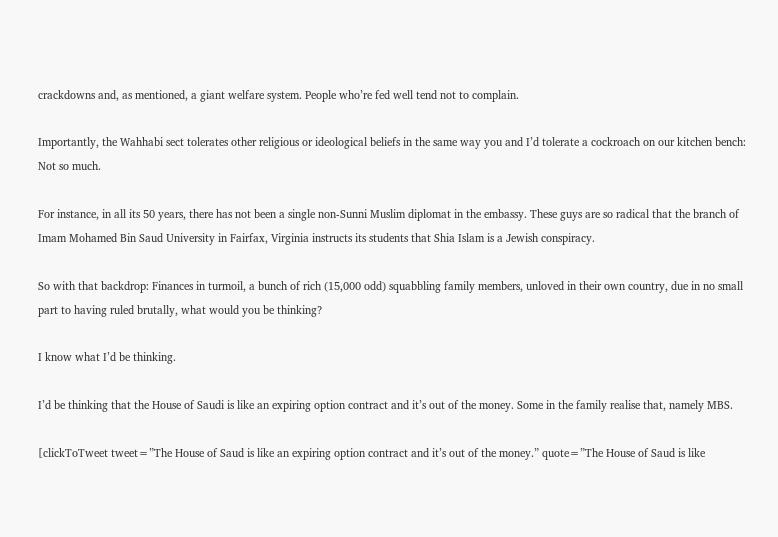crackdowns and, as mentioned, a giant welfare system. People who’re fed well tend not to complain.

Importantly, the Wahhabi sect tolerates other religious or ideological beliefs in the same way you and I’d tolerate a cockroach on our kitchen bench: Not so much.

For instance, in all its 50 years, there has not been a single non-Sunni Muslim diplomat in the embassy. These guys are so radical that the branch of Imam Mohamed Bin Saud University in Fairfax, Virginia instructs its students that Shia Islam is a Jewish conspiracy.

So with that backdrop: Finances in turmoil, a bunch of rich (15,000 odd) squabbling family members, unloved in their own country, due in no small part to having ruled brutally, what would you be thinking?

I know what I’d be thinking.

I’d be thinking that the House of Saudi is like an expiring option contract and it’s out of the money. Some in the family realise that, namely MBS.

[clickToTweet tweet=”The House of Saud is like an expiring option contract and it’s out of the money.” quote=”The House of Saud is like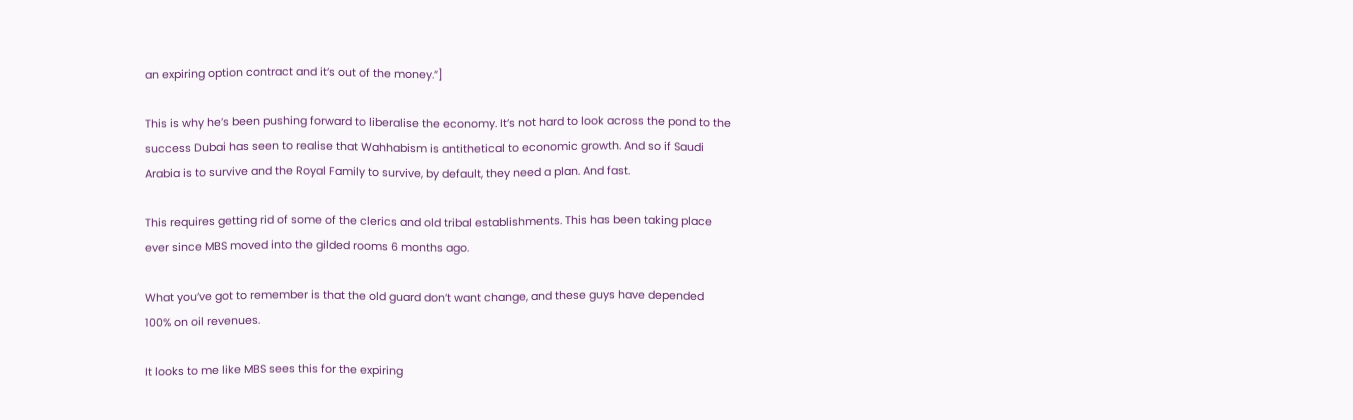an expiring option contract and it’s out of the money.”]

This is why he’s been pushing forward to liberalise the economy. It’s not hard to look across the pond to the success Dubai has seen to realise that Wahhabism is antithetical to economic growth. And so if Saudi Arabia is to survive and the Royal Family to survive, by default, they need a plan. And fast.

This requires getting rid of some of the clerics and old tribal establishments. This has been taking place ever since MBS moved into the gilded rooms 6 months ago.

What you’ve got to remember is that the old guard don’t want change, and these guys have depended 100% on oil revenues.

It looks to me like MBS sees this for the expiring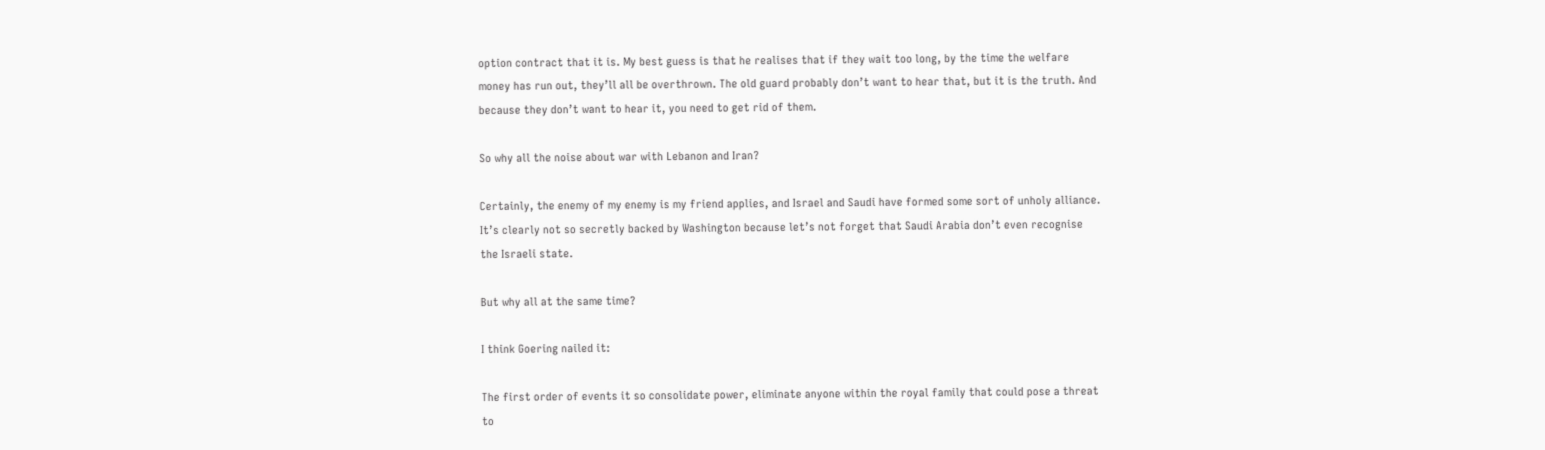option contract that it is. My best guess is that he realises that if they wait too long, by the time the welfare money has run out, they’ll all be overthrown. The old guard probably don’t want to hear that, but it is the truth. And because they don’t want to hear it, you need to get rid of them.

So why all the noise about war with Lebanon and Iran?

Certainly, the enemy of my enemy is my friend applies, and Israel and Saudi have formed some sort of unholy alliance. It’s clearly not so secretly backed by Washington because let’s not forget that Saudi Arabia don’t even recognise the Israeli state.

But why all at the same time?

I think Goering nailed it:

The first order of events it so consolidate power, eliminate anyone within the royal family that could pose a threat to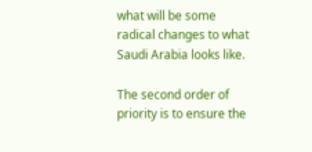what will be some radical changes to what Saudi Arabia looks like.

The second order of priority is to ensure the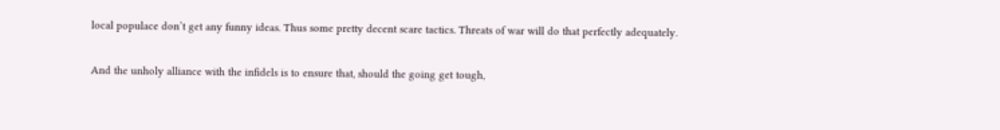local populace don’t get any funny ideas. Thus some pretty decent scare tactics. Threats of war will do that perfectly adequately.

And the unholy alliance with the infidels is to ensure that, should the going get tough,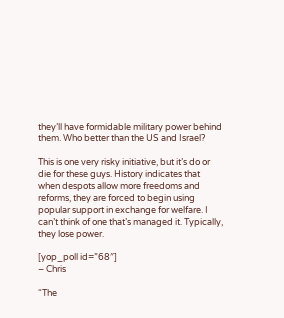they’ll have formidable military power behind them. Who better than the US and Israel?

This is one very risky initiative, but it’s do or die for these guys. History indicates that when despots allow more freedoms and reforms, they are forced to begin using popular support in exchange for welfare. I can’t think of one that’s managed it. Typically, they lose power.

[yop_poll id=”68″]
– Chris

“The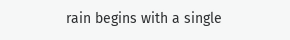rain begins with a single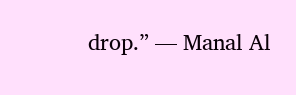drop.” — Manal Al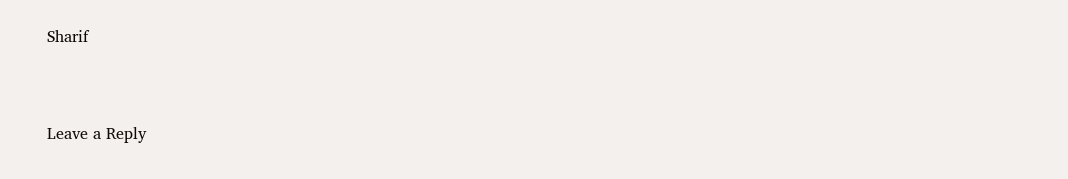Sharif


Leave a Reply